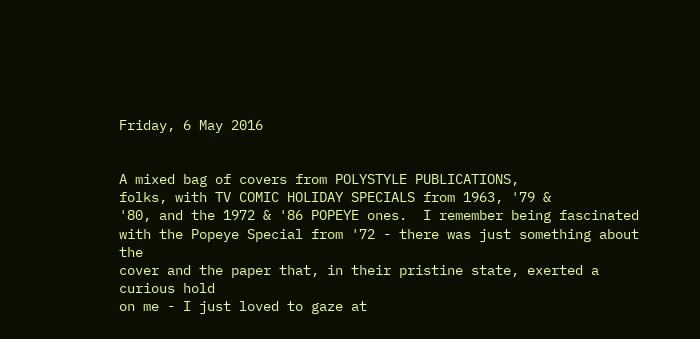Friday, 6 May 2016


A mixed bag of covers from POLYSTYLE PUBLICATIONS,
folks, with TV COMIC HOLIDAY SPECIALS from 1963, '79 &
'80, and the 1972 & '86 POPEYE ones.  I remember being fascinated
with the Popeye Special from '72 - there was just something about the
cover and the paper that, in their pristine state, exerted a curious hold
on me - I just loved to gaze at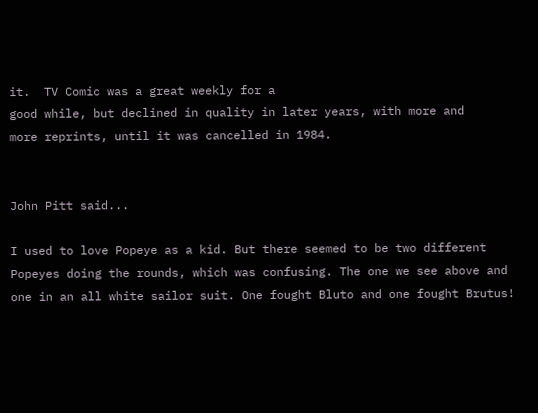it.  TV Comic was a great weekly for a
good while, but declined in quality in later years, with more and
more reprints, until it was cancelled in 1984.


John Pitt said...

I used to love Popeye as a kid. But there seemed to be two different Popeyes doing the rounds, which was confusing. The one we see above and one in an all white sailor suit. One fought Bluto and one fought Brutus!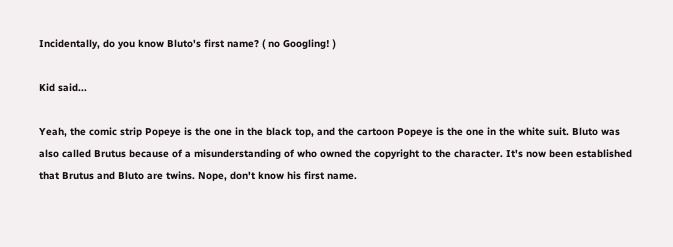Incidentally, do you know Bluto's first name? ( no Googling! )

Kid said...

Yeah, the comic strip Popeye is the one in the black top, and the cartoon Popeye is the one in the white suit. Bluto was also called Brutus because of a misunderstanding of who owned the copyright to the character. It's now been established that Brutus and Bluto are twins. Nope, don't know his first name.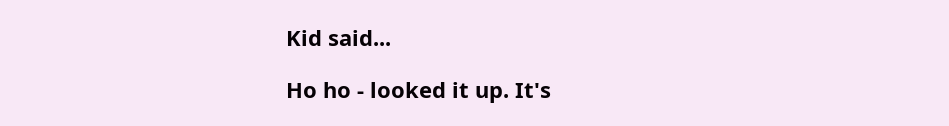Kid said...

Ho ho - looked it up. It's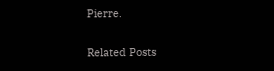Pierre.

Related Posts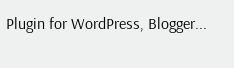Plugin for WordPress, Blogger...